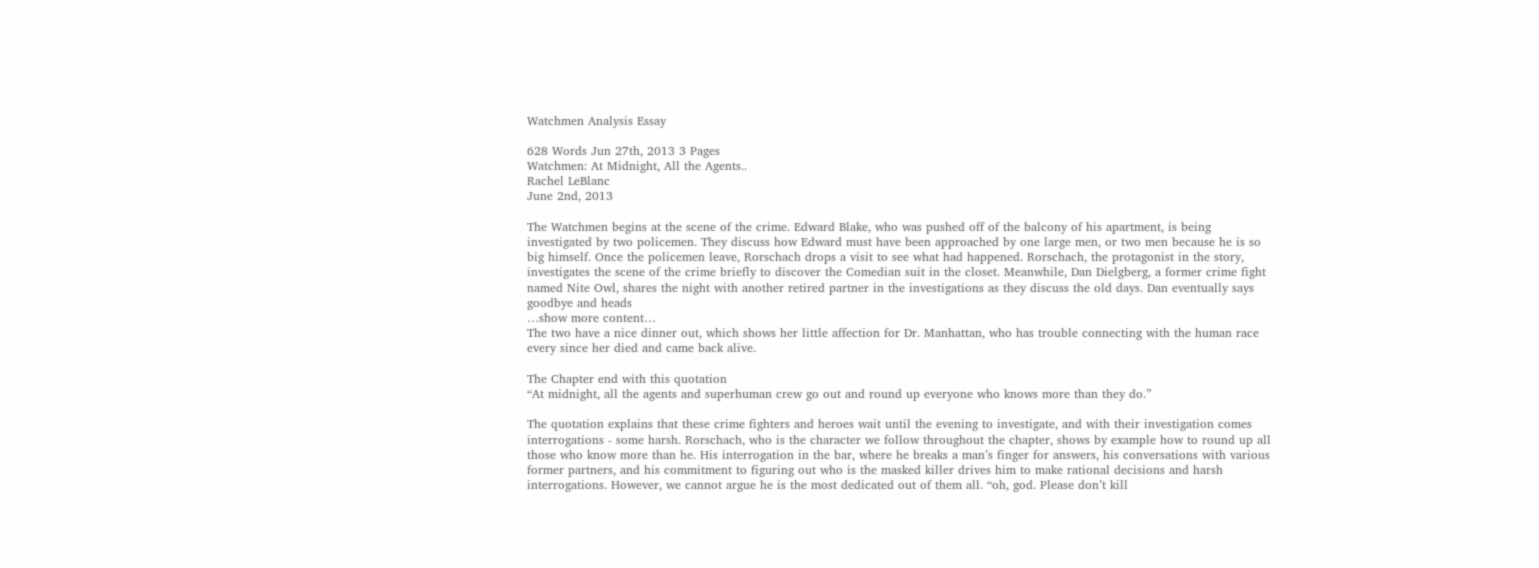Watchmen Analysis Essay

628 Words Jun 27th, 2013 3 Pages
Watchmen: At Midnight, All the Agents..
Rachel LeBlanc
June 2nd, 2013

The Watchmen begins at the scene of the crime. Edward Blake, who was pushed off of the balcony of his apartment, is being investigated by two policemen. They discuss how Edward must have been approached by one large men, or two men because he is so big himself. Once the policemen leave, Rorschach drops a visit to see what had happened. Rorschach, the protagonist in the story, investigates the scene of the crime briefly to discover the Comedian suit in the closet. Meanwhile, Dan Dielgberg, a former crime fight named Nite Owl, shares the night with another retired partner in the investigations as they discuss the old days. Dan eventually says goodbye and heads
…show more content…
The two have a nice dinner out, which shows her little affection for Dr. Manhattan, who has trouble connecting with the human race every since her died and came back alive.

The Chapter end with this quotation
“At midnight, all the agents and superhuman crew go out and round up everyone who knows more than they do.”

The quotation explains that these crime fighters and heroes wait until the evening to investigate, and with their investigation comes interrogations - some harsh. Rorschach, who is the character we follow throughout the chapter, shows by example how to round up all those who know more than he. His interrogation in the bar, where he breaks a man’s finger for answers, his conversations with various former partners, and his commitment to figuring out who is the masked killer drives him to make rational decisions and harsh interrogations. However, we cannot argue he is the most dedicated out of them all. “oh, god. Please don’t kill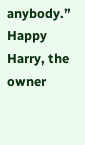anybody.” Happy Harry, the owner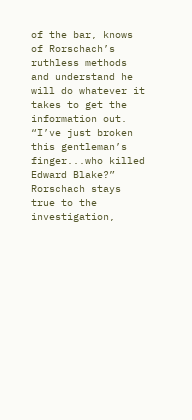of the bar, knows of Rorschach’s ruthless methods and understand he will do whatever it takes to get the information out. “I’ve just broken this gentleman’s finger...who killed Edward Blake?” Rorschach stays true to the investigation,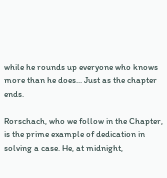while he rounds up everyone who knows more than he does... Just as the chapter ends.

Rorschach, who we follow in the Chapter, is the prime example of dedication in solving a case. He, at midnight,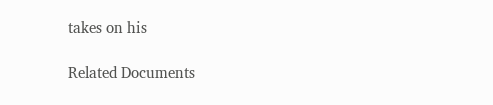takes on his

Related Documents